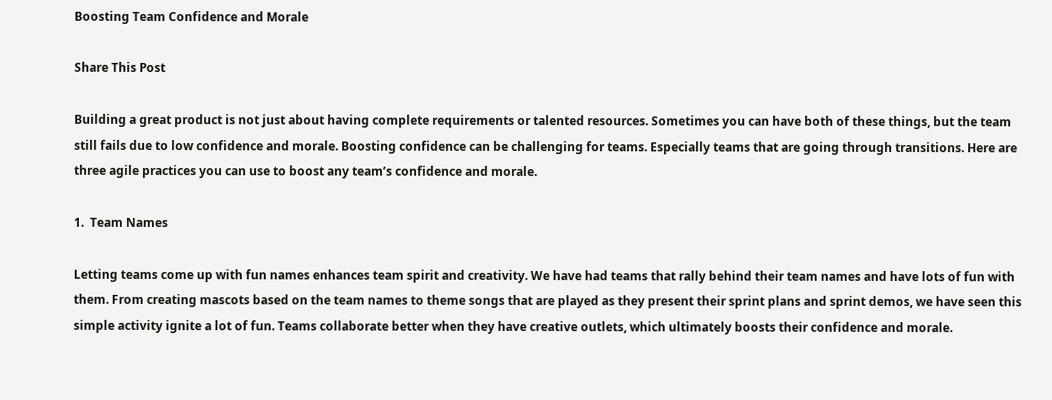Boosting Team Confidence and Morale

Share This Post

Building a great product is not just about having complete requirements or talented resources. Sometimes you can have both of these things, but the team still fails due to low confidence and morale. Boosting confidence can be challenging for teams. Especially teams that are going through transitions. Here are three agile practices you can use to boost any team’s confidence and morale.

1.  Team Names

Letting teams come up with fun names enhances team spirit and creativity. We have had teams that rally behind their team names and have lots of fun with them. From creating mascots based on the team names to theme songs that are played as they present their sprint plans and sprint demos, we have seen this simple activity ignite a lot of fun. Teams collaborate better when they have creative outlets, which ultimately boosts their confidence and morale.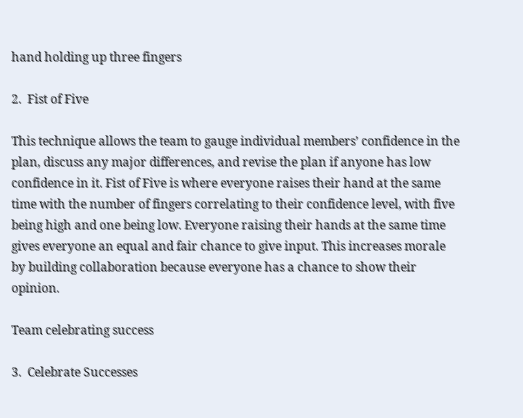hand holding up three fingers

2.  Fist of Five

This technique allows the team to gauge individual members’ confidence in the plan, discuss any major differences, and revise the plan if anyone has low confidence in it. Fist of Five is where everyone raises their hand at the same time with the number of fingers correlating to their confidence level, with five being high and one being low. Everyone raising their hands at the same time gives everyone an equal and fair chance to give input. This increases morale by building collaboration because everyone has a chance to show their opinion.

Team celebrating success

3.  Celebrate Successes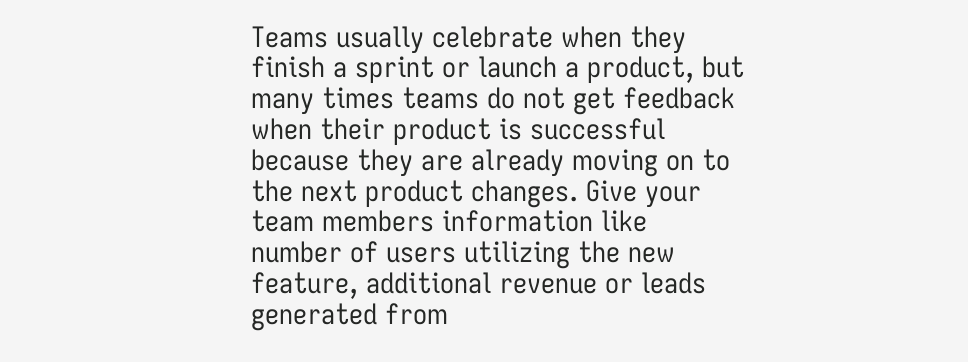Teams usually celebrate when they finish a sprint or launch a product, but many times teams do not get feedback when their product is successful because they are already moving on to the next product changes. Give your team members information like number of users utilizing the new feature, additional revenue or leads generated from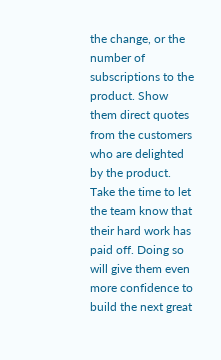the change, or the number of subscriptions to the product. Show them direct quotes from the customers who are delighted by the product. Take the time to let the team know that their hard work has paid off. Doing so will give them even more confidence to build the next great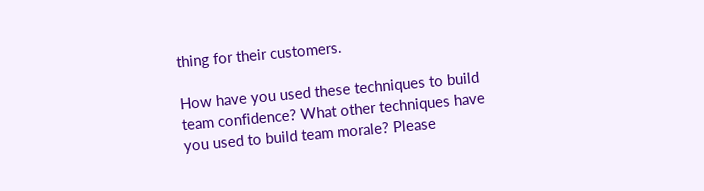thing for their customers.

How have you used these techniques to build team confidence? What other techniques have you used to build team morale? Please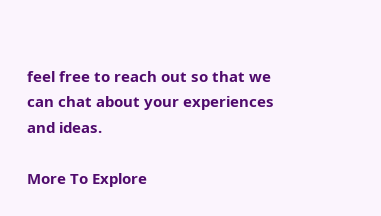feel free to reach out so that we can chat about your experiences and ideas.

More To Explore